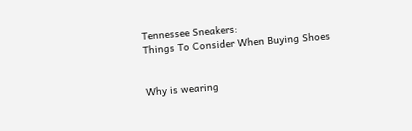Tennessee Sneakers:
Things To Consider When Buying Shoes


Why is wearing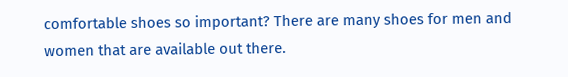comfortable shoes so important? There are many shoes for men and women that are available out there.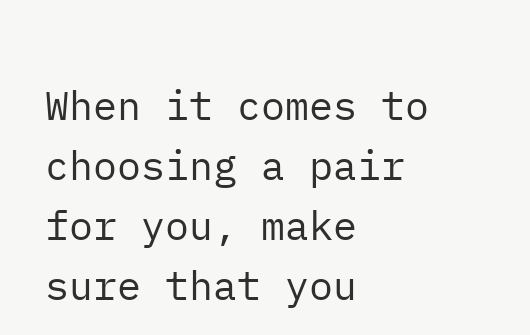When it comes to choosing a pair for you, make sure that you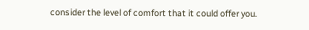consider the level of comfort that it could offer you.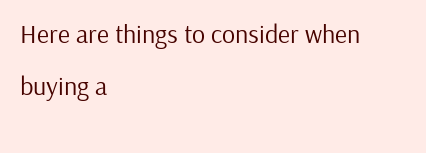Here are things to consider when buying a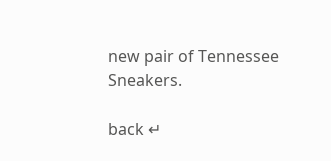new pair of Tennessee Sneakers.

back ↵